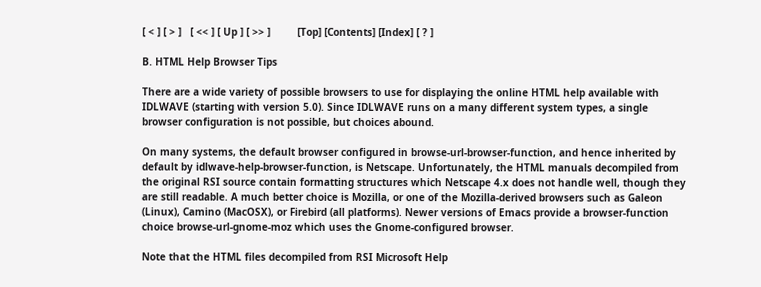[ < ] [ > ]   [ << ] [ Up ] [ >> ]         [Top] [Contents] [Index] [ ? ]

B. HTML Help Browser Tips

There are a wide variety of possible browsers to use for displaying the online HTML help available with IDLWAVE (starting with version 5.0). Since IDLWAVE runs on a many different system types, a single browser configuration is not possible, but choices abound.

On many systems, the default browser configured in browse-url-browser-function, and hence inherited by default by idlwave-help-browser-function, is Netscape. Unfortunately, the HTML manuals decompiled from the original RSI source contain formatting structures which Netscape 4.x does not handle well, though they are still readable. A much better choice is Mozilla, or one of the Mozilla-derived browsers such as Galeon (Linux), Camino (MacOSX), or Firebird (all platforms). Newer versions of Emacs provide a browser-function choice browse-url-gnome-moz which uses the Gnome-configured browser.

Note that the HTML files decompiled from RSI Microsoft Help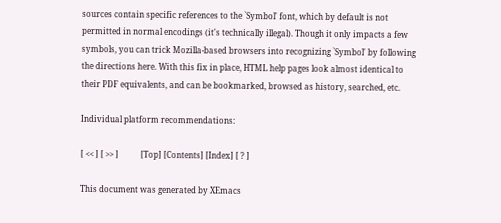sources contain specific references to the `Symbol' font, which by default is not permitted in normal encodings (it's technically illegal). Though it only impacts a few symbols, you can trick Mozilla-based browsers into recognizing `Symbol' by following the directions here. With this fix in place, HTML help pages look almost identical to their PDF equivalents, and can be bookmarked, browsed as history, searched, etc.

Individual platform recommendations:

[ << ] [ >> ]           [Top] [Contents] [Index] [ ? ]

This document was generated by XEmacs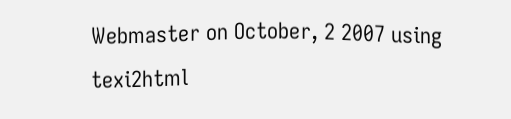Webmaster on October, 2 2007 using texi2html